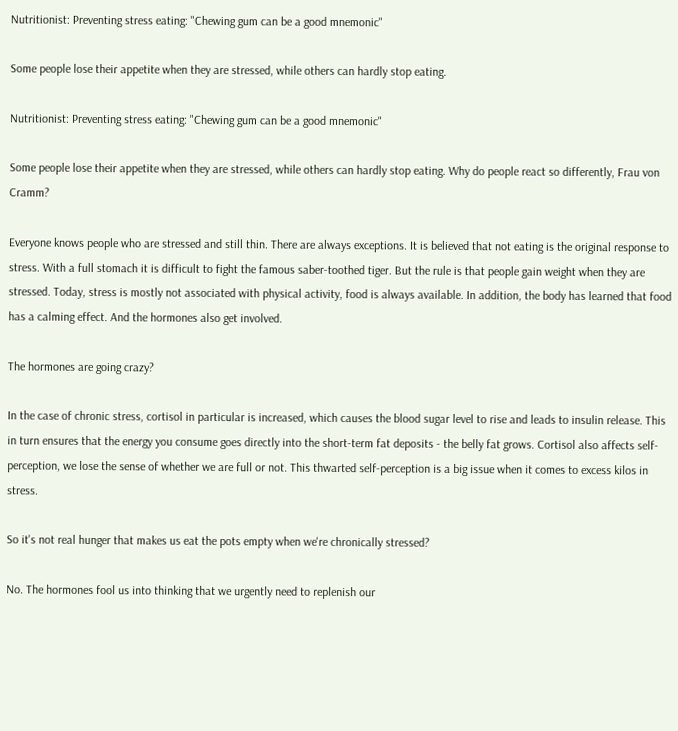Nutritionist: Preventing stress eating: "Chewing gum can be a good mnemonic"

Some people lose their appetite when they are stressed, while others can hardly stop eating.

Nutritionist: Preventing stress eating: "Chewing gum can be a good mnemonic"

Some people lose their appetite when they are stressed, while others can hardly stop eating. Why do people react so differently, Frau von Cramm?

Everyone knows people who are stressed and still thin. There are always exceptions. It is believed that not eating is the original response to stress. With a full stomach it is difficult to fight the famous saber-toothed tiger. But the rule is that people gain weight when they are stressed. Today, stress is mostly not associated with physical activity, food is always available. In addition, the body has learned that food has a calming effect. And the hormones also get involved.

The hormones are going crazy?

In the case of chronic stress, cortisol in particular is increased, which causes the blood sugar level to rise and leads to insulin release. This in turn ensures that the energy you consume goes directly into the short-term fat deposits - the belly fat grows. Cortisol also affects self-perception, we lose the sense of whether we are full or not. This thwarted self-perception is a big issue when it comes to excess kilos in stress.

So it's not real hunger that makes us eat the pots empty when we're chronically stressed?

No. The hormones fool us into thinking that we urgently need to replenish our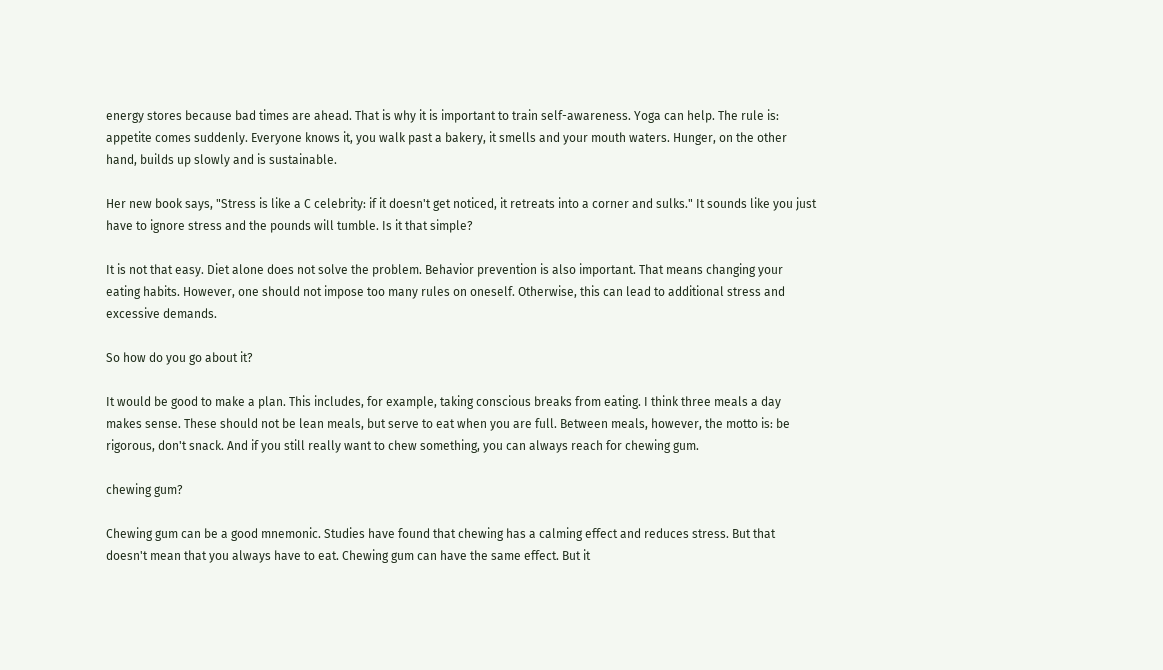energy stores because bad times are ahead. That is why it is important to train self-awareness. Yoga can help. The rule is: appetite comes suddenly. Everyone knows it, you walk past a bakery, it smells and your mouth waters. Hunger, on the other hand, builds up slowly and is sustainable.

Her new book says, "Stress is like a C celebrity: if it doesn't get noticed, it retreats into a corner and sulks." It sounds like you just have to ignore stress and the pounds will tumble. Is it that simple?

It is not that easy. Diet alone does not solve the problem. Behavior prevention is also important. That means changing your eating habits. However, one should not impose too many rules on oneself. Otherwise, this can lead to additional stress and excessive demands.

So how do you go about it?

It would be good to make a plan. This includes, for example, taking conscious breaks from eating. I think three meals a day makes sense. These should not be lean meals, but serve to eat when you are full. Between meals, however, the motto is: be rigorous, don't snack. And if you still really want to chew something, you can always reach for chewing gum.

chewing gum?

Chewing gum can be a good mnemonic. Studies have found that chewing has a calming effect and reduces stress. But that doesn't mean that you always have to eat. Chewing gum can have the same effect. But it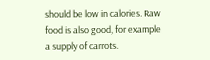should be low in calories. Raw food is also good, for example a supply of carrots.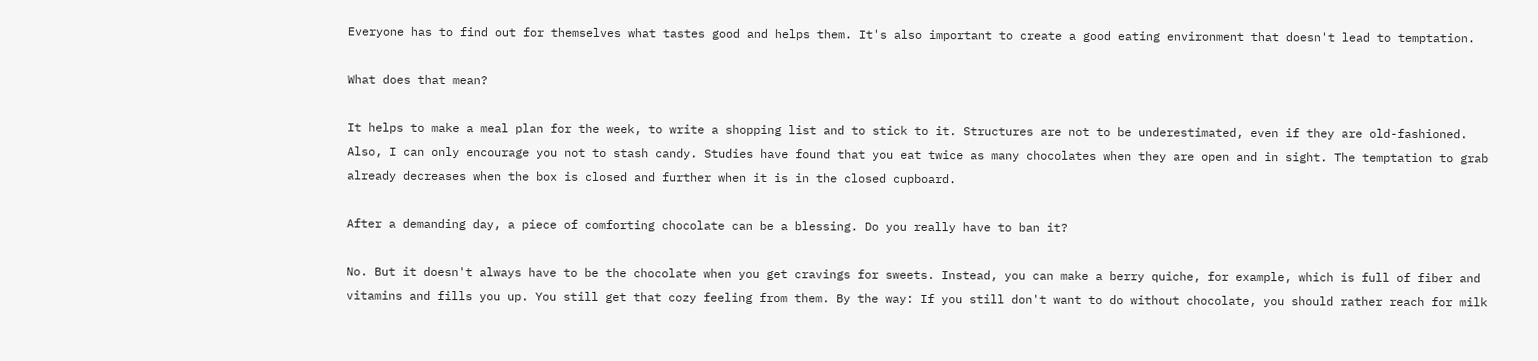Everyone has to find out for themselves what tastes good and helps them. It's also important to create a good eating environment that doesn't lead to temptation.

What does that mean?

It helps to make a meal plan for the week, to write a shopping list and to stick to it. Structures are not to be underestimated, even if they are old-fashioned. Also, I can only encourage you not to stash candy. Studies have found that you eat twice as many chocolates when they are open and in sight. The temptation to grab already decreases when the box is closed and further when it is in the closed cupboard.

After a demanding day, a piece of comforting chocolate can be a blessing. Do you really have to ban it?

No. But it doesn't always have to be the chocolate when you get cravings for sweets. Instead, you can make a berry quiche, for example, which is full of fiber and vitamins and fills you up. You still get that cozy feeling from them. By the way: If you still don't want to do without chocolate, you should rather reach for milk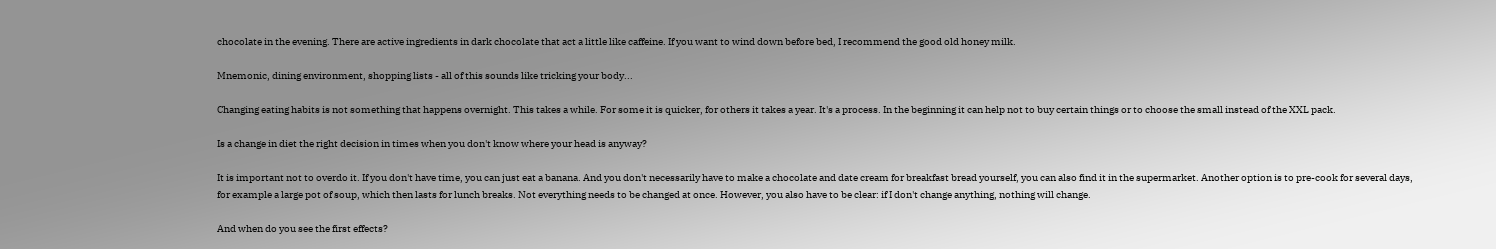chocolate in the evening. There are active ingredients in dark chocolate that act a little like caffeine. If you want to wind down before bed, I recommend the good old honey milk.

Mnemonic, dining environment, shopping lists - all of this sounds like tricking your body...

Changing eating habits is not something that happens overnight. This takes a while. For some it is quicker, for others it takes a year. It's a process. In the beginning it can help not to buy certain things or to choose the small instead of the XXL pack.

Is a change in diet the right decision in times when you don't know where your head is anyway?

It is important not to overdo it. If you don't have time, you can just eat a banana. And you don't necessarily have to make a chocolate and date cream for breakfast bread yourself, you can also find it in the supermarket. Another option is to pre-cook for several days, for example a large pot of soup, which then lasts for lunch breaks. Not everything needs to be changed at once. However, you also have to be clear: if I don't change anything, nothing will change.

And when do you see the first effects?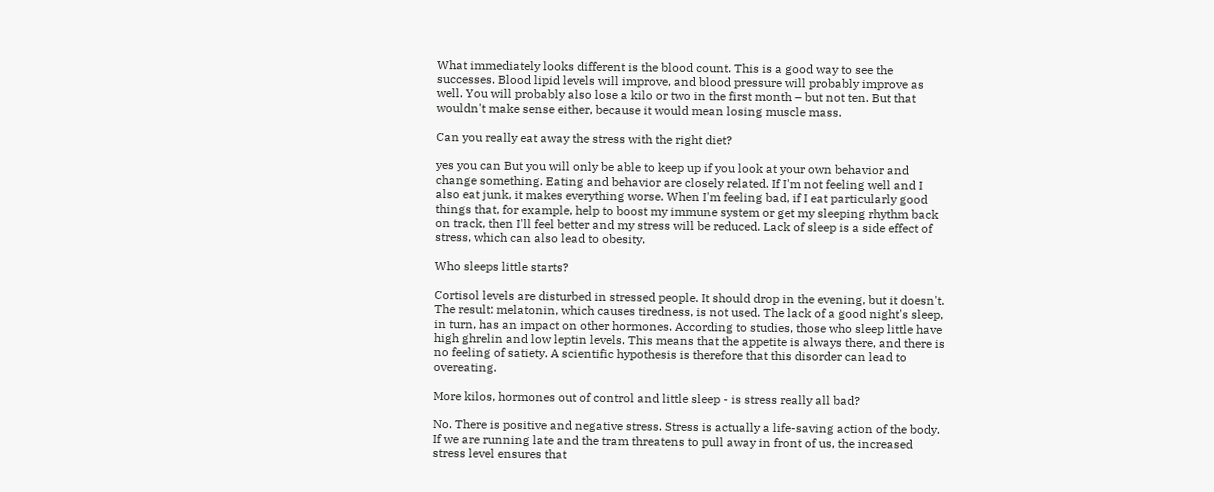What immediately looks different is the blood count. This is a good way to see the successes. Blood lipid levels will improve, and blood pressure will probably improve as well. You will probably also lose a kilo or two in the first month – but not ten. But that wouldn't make sense either, because it would mean losing muscle mass.

Can you really eat away the stress with the right diet?

yes you can But you will only be able to keep up if you look at your own behavior and change something. Eating and behavior are closely related. If I'm not feeling well and I also eat junk, it makes everything worse. When I'm feeling bad, if I eat particularly good things that, for example, help to boost my immune system or get my sleeping rhythm back on track, then I'll feel better and my stress will be reduced. Lack of sleep is a side effect of stress, which can also lead to obesity.

Who sleeps little starts?

Cortisol levels are disturbed in stressed people. It should drop in the evening, but it doesn't. The result: melatonin, which causes tiredness, is not used. The lack of a good night's sleep, in turn, has an impact on other hormones. According to studies, those who sleep little have high ghrelin and low leptin levels. This means that the appetite is always there, and there is no feeling of satiety. A scientific hypothesis is therefore that this disorder can lead to overeating.

More kilos, hormones out of control and little sleep - is stress really all bad?

No. There is positive and negative stress. Stress is actually a life-saving action of the body. If we are running late and the tram threatens to pull away in front of us, the increased stress level ensures that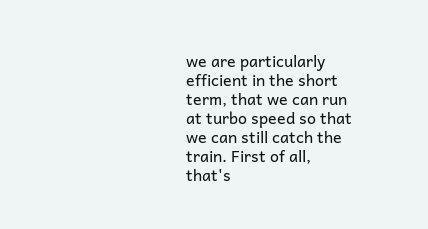we are particularly efficient in the short term, that we can run at turbo speed so that we can still catch the train. First of all, that's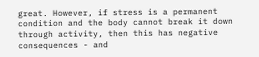great. However, if stress is a permanent condition and the body cannot break it down through activity, then this has negative consequences - and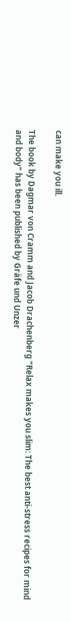can make you ill.

The book by Dagmar von Cramm and Jacob Drachenberg "Relax makes you slim: The best anti-stress recipes for mind and body" has been published by Gräfe und Unzer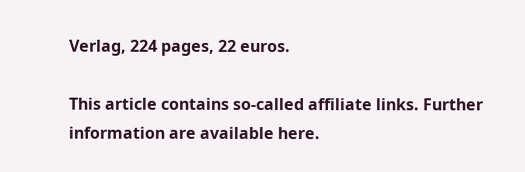Verlag, 224 pages, 22 euros.

This article contains so-called affiliate links. Further information are available here.